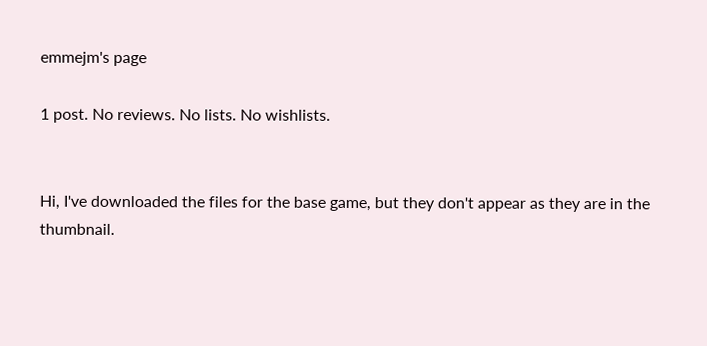emmejm's page

1 post. No reviews. No lists. No wishlists.


Hi, I've downloaded the files for the base game, but they don't appear as they are in the thumbnail.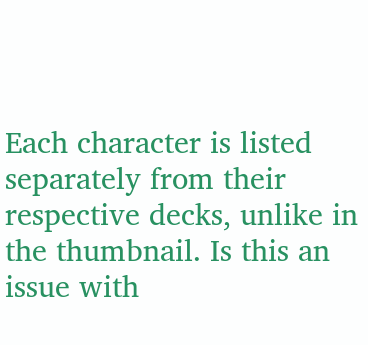Each character is listed separately from their respective decks, unlike in the thumbnail. Is this an issue with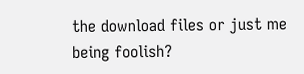the download files or just me being foolish?